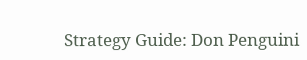Strategy Guide: Don Penguini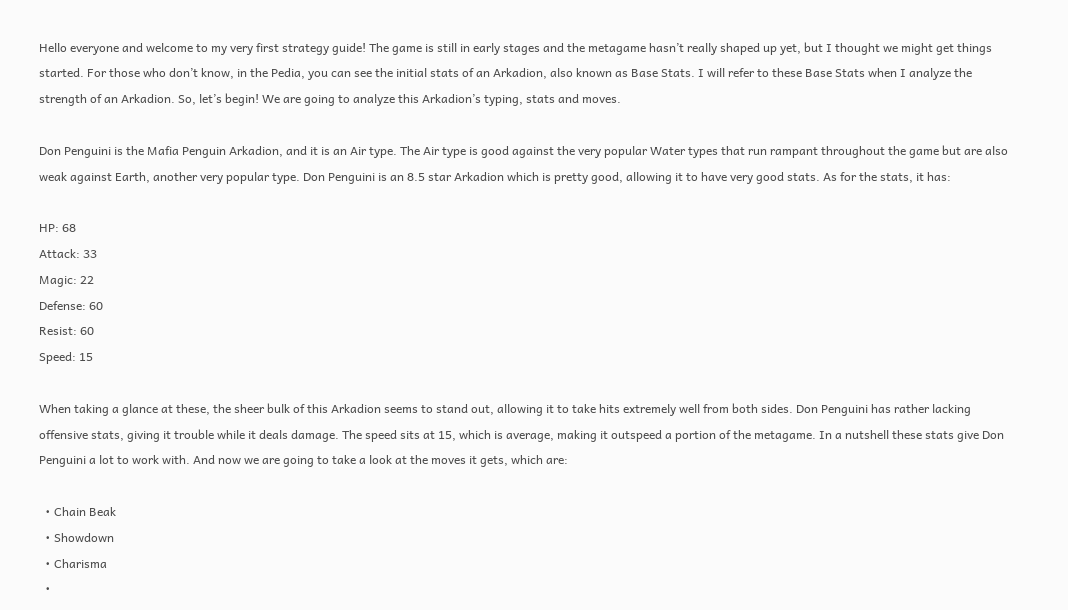Hello everyone and welcome to my very first strategy guide! The game is still in early stages and the metagame hasn’t really shaped up yet, but I thought we might get things started. For those who don’t know, in the Pedia, you can see the initial stats of an Arkadion, also known as Base Stats. I will refer to these Base Stats when I analyze the strength of an Arkadion. So, let’s begin! We are going to analyze this Arkadion’s typing, stats and moves.

Don Penguini is the Mafia Penguin Arkadion, and it is an Air type. The Air type is good against the very popular Water types that run rampant throughout the game but are also weak against Earth, another very popular type. Don Penguini is an 8.5 star Arkadion which is pretty good, allowing it to have very good stats. As for the stats, it has:

HP: 68
Attack: 33
Magic: 22
Defense: 60
Resist: 60
Speed: 15

When taking a glance at these, the sheer bulk of this Arkadion seems to stand out, allowing it to take hits extremely well from both sides. Don Penguini has rather lacking offensive stats, giving it trouble while it deals damage. The speed sits at 15, which is average, making it outspeed a portion of the metagame. In a nutshell these stats give Don Penguini a lot to work with. And now we are going to take a look at the moves it gets, which are:

  • Chain Beak
  • Showdown
  • Charisma
  •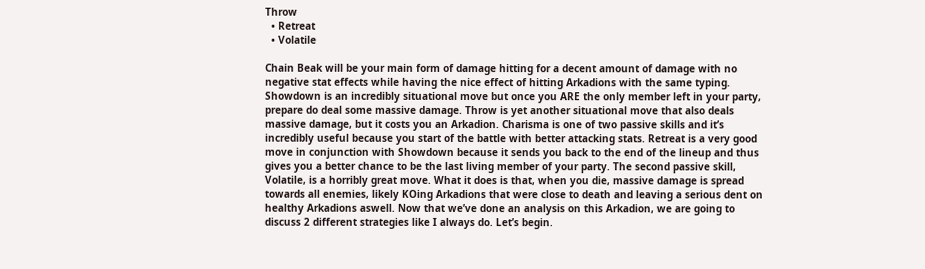Throw
  • Retreat
  • Volatile

Chain Beak will be your main form of damage hitting for a decent amount of damage with no negative stat effects while having the nice effect of hitting Arkadions with the same typing. Showdown is an incredibly situational move but once you ARE the only member left in your party, prepare do deal some massive damage. Throw is yet another situational move that also deals massive damage, but it costs you an Arkadion. Charisma is one of two passive skills and it’s incredibly useful because you start of the battle with better attacking stats. Retreat is a very good move in conjunction with Showdown because it sends you back to the end of the lineup and thus gives you a better chance to be the last living member of your party. The second passive skill, Volatile, is a horribly great move. What it does is that, when you die, massive damage is spread towards all enemies, likely KOing Arkadions that were close to death and leaving a serious dent on healthy Arkadions aswell. Now that we’ve done an analysis on this Arkadion, we are going to discuss 2 different strategies like I always do. Let’s begin.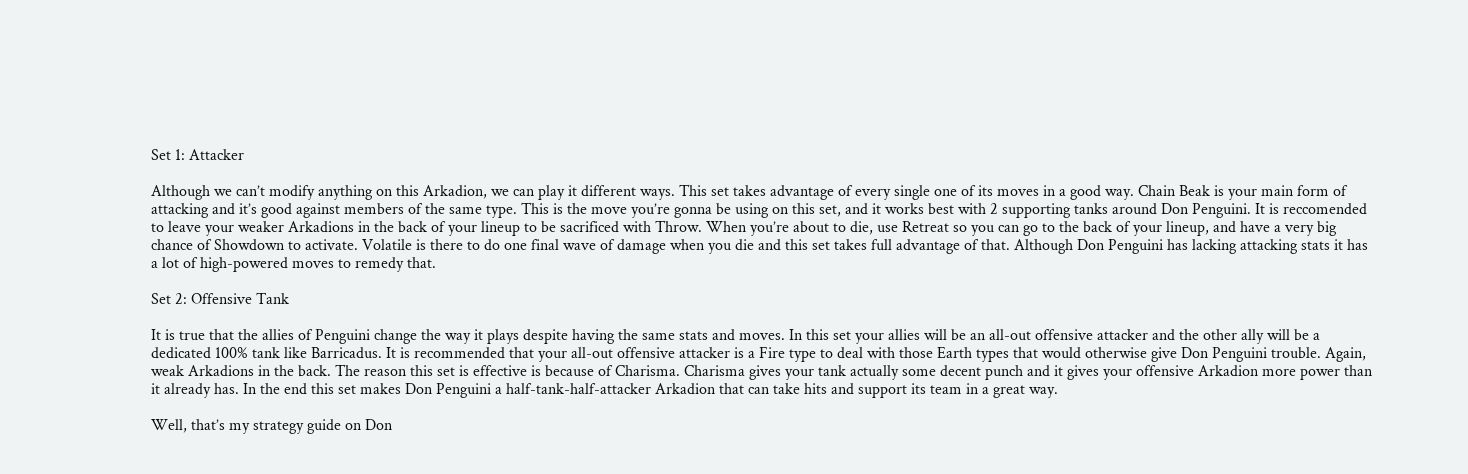Set 1: Attacker

Although we can’t modify anything on this Arkadion, we can play it different ways. This set takes advantage of every single one of its moves in a good way. Chain Beak is your main form of attacking and it’s good against members of the same type. This is the move you’re gonna be using on this set, and it works best with 2 supporting tanks around Don Penguini. It is reccomended to leave your weaker Arkadions in the back of your lineup to be sacrificed with Throw. When you’re about to die, use Retreat so you can go to the back of your lineup, and have a very big chance of Showdown to activate. Volatile is there to do one final wave of damage when you die and this set takes full advantage of that. Although Don Penguini has lacking attacking stats it has a lot of high-powered moves to remedy that.

Set 2: Offensive Tank

It is true that the allies of Penguini change the way it plays despite having the same stats and moves. In this set your allies will be an all-out offensive attacker and the other ally will be a dedicated 100% tank like Barricadus. It is recommended that your all-out offensive attacker is a Fire type to deal with those Earth types that would otherwise give Don Penguini trouble. Again, weak Arkadions in the back. The reason this set is effective is because of Charisma. Charisma gives your tank actually some decent punch and it gives your offensive Arkadion more power than it already has. In the end this set makes Don Penguini a half-tank-half-attacker Arkadion that can take hits and support its team in a great way.

Well, that’s my strategy guide on Don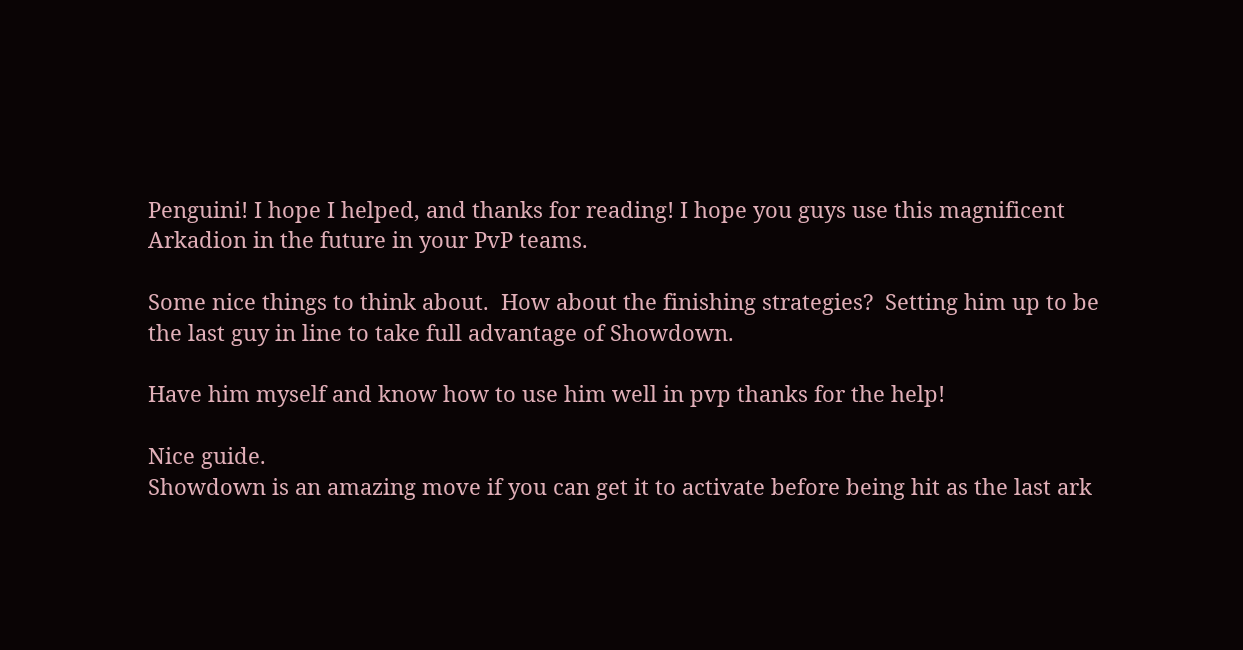Penguini! I hope I helped, and thanks for reading! I hope you guys use this magnificent Arkadion in the future in your PvP teams.

Some nice things to think about.  How about the finishing strategies?  Setting him up to be the last guy in line to take full advantage of Showdown.

Have him myself and know how to use him well in pvp thanks for the help!

Nice guide.
Showdown is an amazing move if you can get it to activate before being hit as the last ark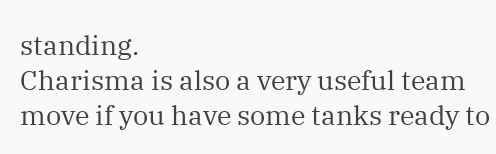standing.
Charisma is also a very useful team move if you have some tanks ready to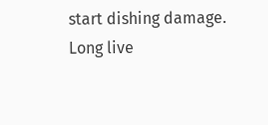start dishing damage.
Long live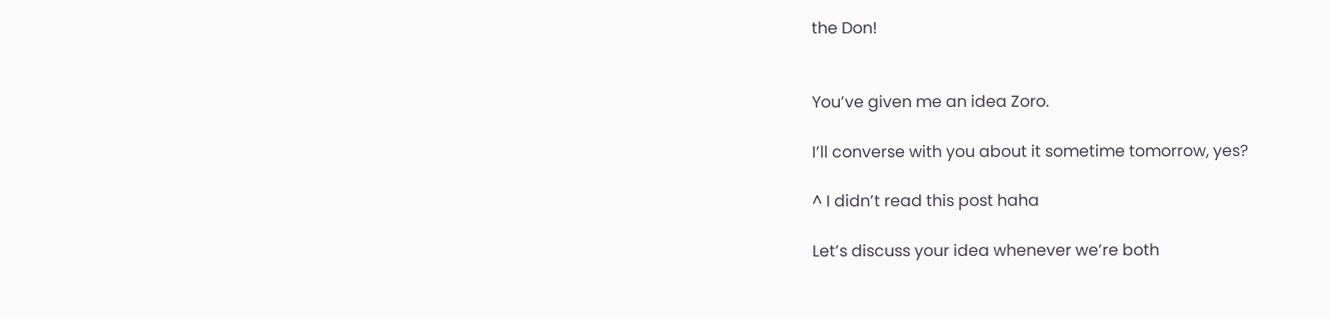the Don!


You’ve given me an idea Zoro.

I’ll converse with you about it sometime tomorrow, yes?

^ I didn’t read this post haha

Let’s discuss your idea whenever we’re both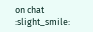on chat :slight_smile: